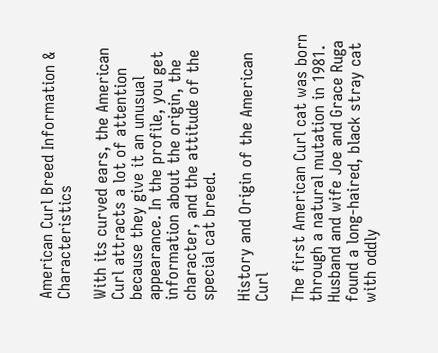American Curl Breed Information & Characteristics

With its curved ears, the American Curl attracts a lot of attention because they give it an unusual appearance. In the profile, you get information about the origin, the character, and the attitude of the special cat breed.

History and Origin of the American Curl

The first American Curl cat was born through a natural mutation in 1981. Husband and wife Joe and Grace Ruga found a long-haired, black stray cat with oddly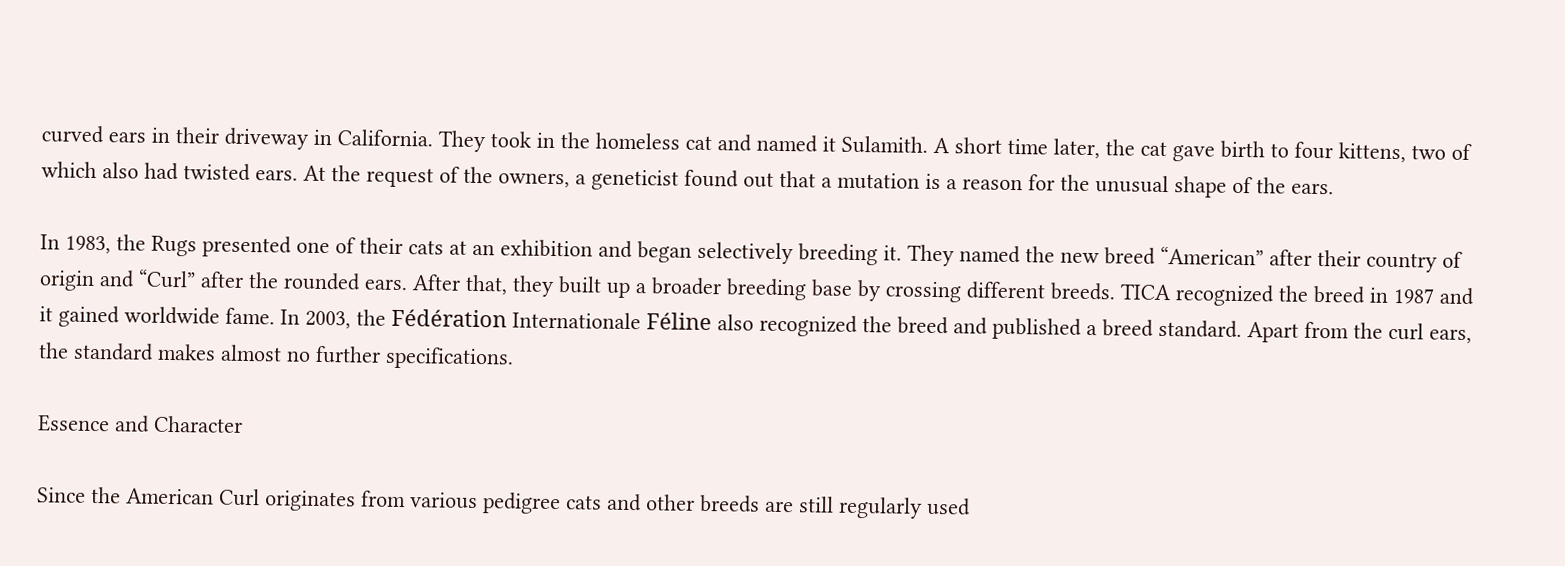curved ears in their driveway in California. They took in the homeless cat and named it Sulamith. A short time later, the cat gave birth to four kittens, two of which also had twisted ears. At the request of the owners, a geneticist found out that a mutation is a reason for the unusual shape of the ears.

In 1983, the Rugs presented one of their cats at an exhibition and began selectively breeding it. They named the new breed “American” after their country of origin and “Curl” after the rounded ears. After that, they built up a broader breeding base by crossing different breeds. TICA recognized the breed in 1987 and it gained worldwide fame. In 2003, the Fédération Internationale Féline also recognized the breed and published a breed standard. Apart from the curl ears, the standard makes almost no further specifications.

Essence and Character

Since the American Curl originates from various pedigree cats and other breeds are still regularly used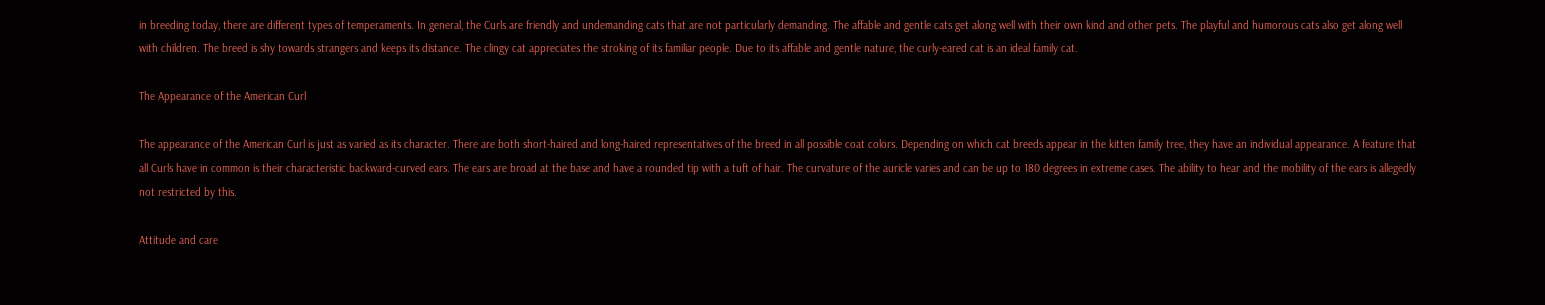in breeding today, there are different types of temperaments. In general, the Curls are friendly and undemanding cats that are not particularly demanding. The affable and gentle cats get along well with their own kind and other pets. The playful and humorous cats also get along well with children. The breed is shy towards strangers and keeps its distance. The clingy cat appreciates the stroking of its familiar people. Due to its affable and gentle nature, the curly-eared cat is an ideal family cat.

The Appearance of the American Curl

The appearance of the American Curl is just as varied as its character. There are both short-haired and long-haired representatives of the breed in all possible coat colors. Depending on which cat breeds appear in the kitten family tree, they have an individual appearance. A feature that all Curls have in common is their characteristic backward-curved ears. The ears are broad at the base and have a rounded tip with a tuft of hair. The curvature of the auricle varies and can be up to 180 degrees in extreme cases. The ability to hear and the mobility of the ears is allegedly not restricted by this.

Attitude and care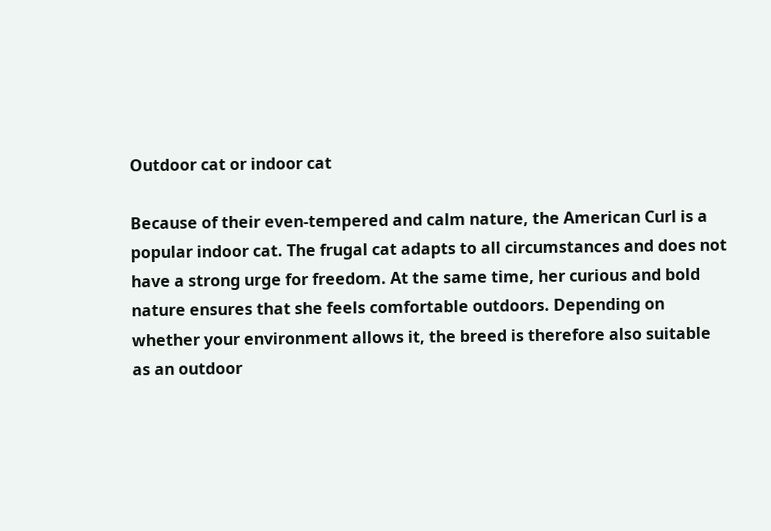Outdoor cat or indoor cat

Because of their even-tempered and calm nature, the American Curl is a popular indoor cat. The frugal cat adapts to all circumstances and does not have a strong urge for freedom. At the same time, her curious and bold nature ensures that she feels comfortable outdoors. Depending on whether your environment allows it, the breed is therefore also suitable as an outdoor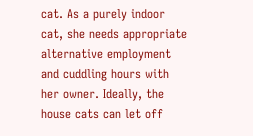cat. As a purely indoor cat, she needs appropriate alternative employment and cuddling hours with her owner. Ideally, the house cats can let off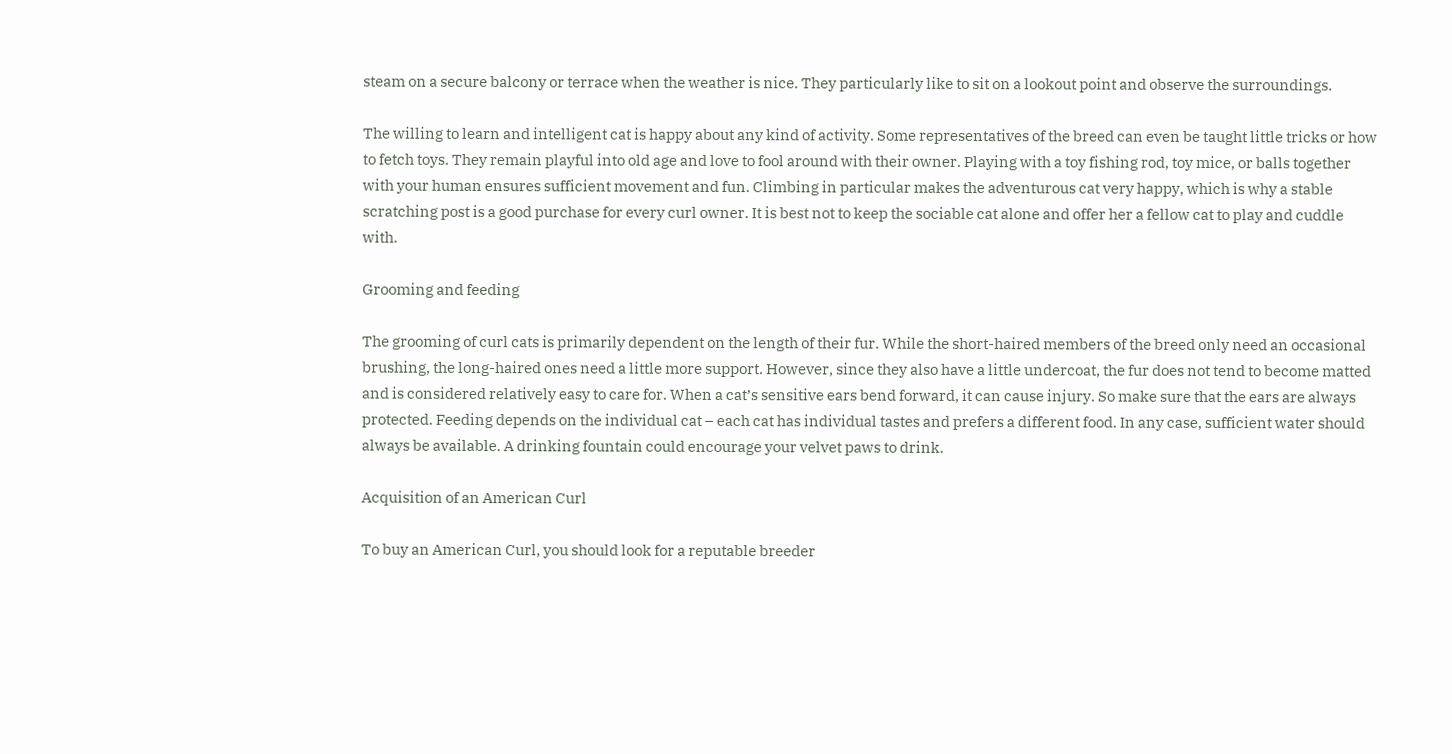steam on a secure balcony or terrace when the weather is nice. They particularly like to sit on a lookout point and observe the surroundings.

The willing to learn and intelligent cat is happy about any kind of activity. Some representatives of the breed can even be taught little tricks or how to fetch toys. They remain playful into old age and love to fool around with their owner. Playing with a toy fishing rod, toy mice, or balls together with your human ensures sufficient movement and fun. Climbing in particular makes the adventurous cat very happy, which is why a stable scratching post is a good purchase for every curl owner. It is best not to keep the sociable cat alone and offer her a fellow cat to play and cuddle with.

Grooming and feeding

The grooming of curl cats is primarily dependent on the length of their fur. While the short-haired members of the breed only need an occasional brushing, the long-haired ones need a little more support. However, since they also have a little undercoat, the fur does not tend to become matted and is considered relatively easy to care for. When a cat’s sensitive ears bend forward, it can cause injury. So make sure that the ears are always protected. Feeding depends on the individual cat – each cat has individual tastes and prefers a different food. In any case, sufficient water should always be available. A drinking fountain could encourage your velvet paws to drink.

Acquisition of an American Curl

To buy an American Curl, you should look for a reputable breeder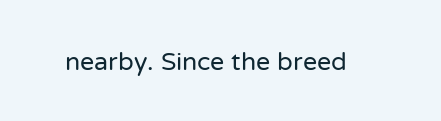nearby. Since the breed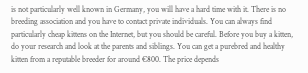is not particularly well known in Germany, you will have a hard time with it. There is no breeding association and you have to contact private individuals. You can always find particularly cheap kittens on the Internet, but you should be careful. Before you buy a kitten, do your research and look at the parents and siblings. You can get a purebred and healthy kitten from a reputable breeder for around €800. The price depends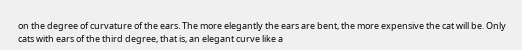on the degree of curvature of the ears. The more elegantly the ears are bent, the more expensive the cat will be. Only cats with ears of the third degree, that is, an elegant curve like a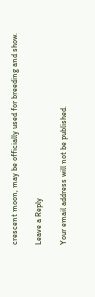crescent moon, may be officially used for breeding and show.

Leave a Reply

Your email address will not be published.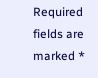Required fields are marked *